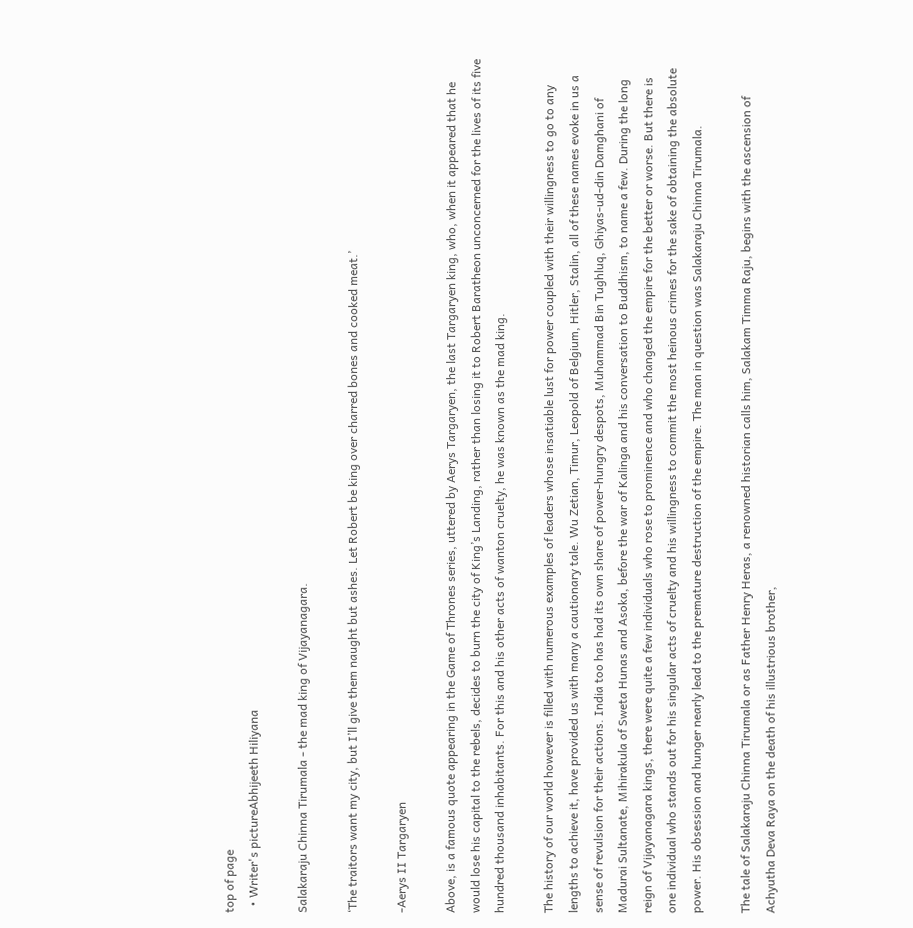top of page
  • Writer's pictureAbhijeeth Hiliyana

Salakaraju Chinna Tirumala - the mad king of Vijayanagara.

‘The traitors want my city, but I’ll give them naught but ashes. Let Robert be king over charred bones and cooked meat.’

-Aerys II Targaryen

Above, is a famous quote appearing in the Game of Thrones series, uttered by Aerys Targaryen, the last Targaryen king, who, when it appeared that he would lose his capital to the rebels, decides to burn the city of King’s Landing, rather than losing it to Robert Baratheon unconcerned for the lives of its five hundred thousand inhabitants. For this and his other acts of wanton cruelty, he was known as the mad king.

The history of our world however is filled with numerous examples of leaders whose insatiable lust for power coupled with their willingness to go to any lengths to achieve it, have provided us with many a cautionary tale. Wu Zetian, Timur, Leopold of Belgium, Hitler, Stalin, all of these names evoke in us a sense of revulsion for their actions. India too has had its own share of power-hungry despots, Muhammad Bin Tughluq, Ghiyas-ud-din Damghani of Madurai Sultanate, Mihirakula of Sweta Hunas and Asoka, before the war of Kalinga and his conversation to Buddhism, to name a few. During the long reign of Vijayanagara kings, there were quite a few individuals who rose to prominence and who changed the empire for the better or worse. But there is one individual who stands out for his singular acts of cruelty and his willingness to commit the most heinous crimes for the sake of obtaining the absolute power. His obsession and hunger nearly lead to the premature destruction of the empire. The man in question was Salakaraju Chinna Tirumala.

The tale of Salakaraju Chinna Tirumala or as Father Henry Heras, a renowned historian calls him, Salakam Timma Raju, begins with the ascension of Achyutha Deva Raya on the death of his illustrious brother,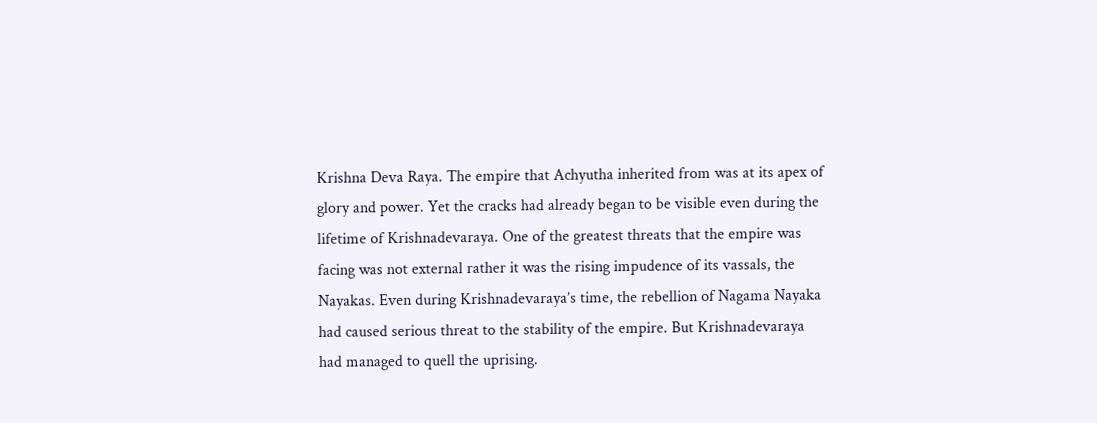Krishna Deva Raya. The empire that Achyutha inherited from was at its apex of glory and power. Yet the cracks had already began to be visible even during the lifetime of Krishnadevaraya. One of the greatest threats that the empire was facing was not external rather it was the rising impudence of its vassals, the Nayakas. Even during Krishnadevaraya’s time, the rebellion of Nagama Nayaka had caused serious threat to the stability of the empire. But Krishnadevaraya had managed to quell the uprising.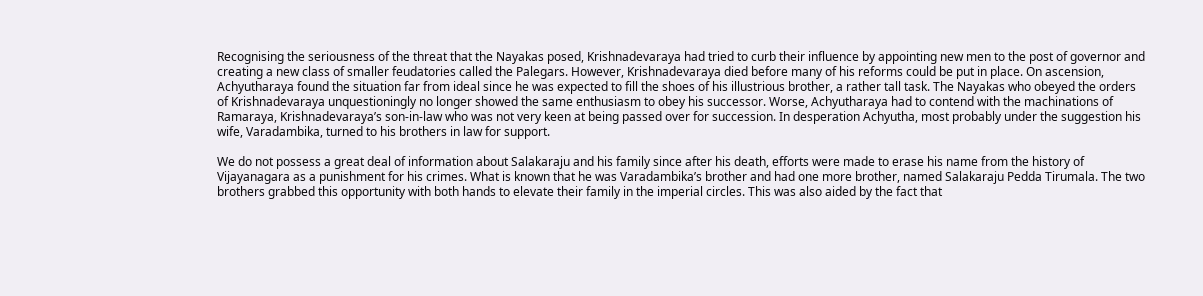Recognising the seriousness of the threat that the Nayakas posed, Krishnadevaraya had tried to curb their influence by appointing new men to the post of governor and creating a new class of smaller feudatories called the Palegars. However, Krishnadevaraya died before many of his reforms could be put in place. On ascension, Achyutharaya found the situation far from ideal since he was expected to fill the shoes of his illustrious brother, a rather tall task. The Nayakas who obeyed the orders of Krishnadevaraya unquestioningly no longer showed the same enthusiasm to obey his successor. Worse, Achyutharaya had to contend with the machinations of Ramaraya, Krishnadevaraya’s son-in-law who was not very keen at being passed over for succession. In desperation Achyutha, most probably under the suggestion his wife, Varadambika, turned to his brothers in law for support.

We do not possess a great deal of information about Salakaraju and his family since after his death, efforts were made to erase his name from the history of Vijayanagara as a punishment for his crimes. What is known that he was Varadambika’s brother and had one more brother, named Salakaraju Pedda Tirumala. The two brothers grabbed this opportunity with both hands to elevate their family in the imperial circles. This was also aided by the fact that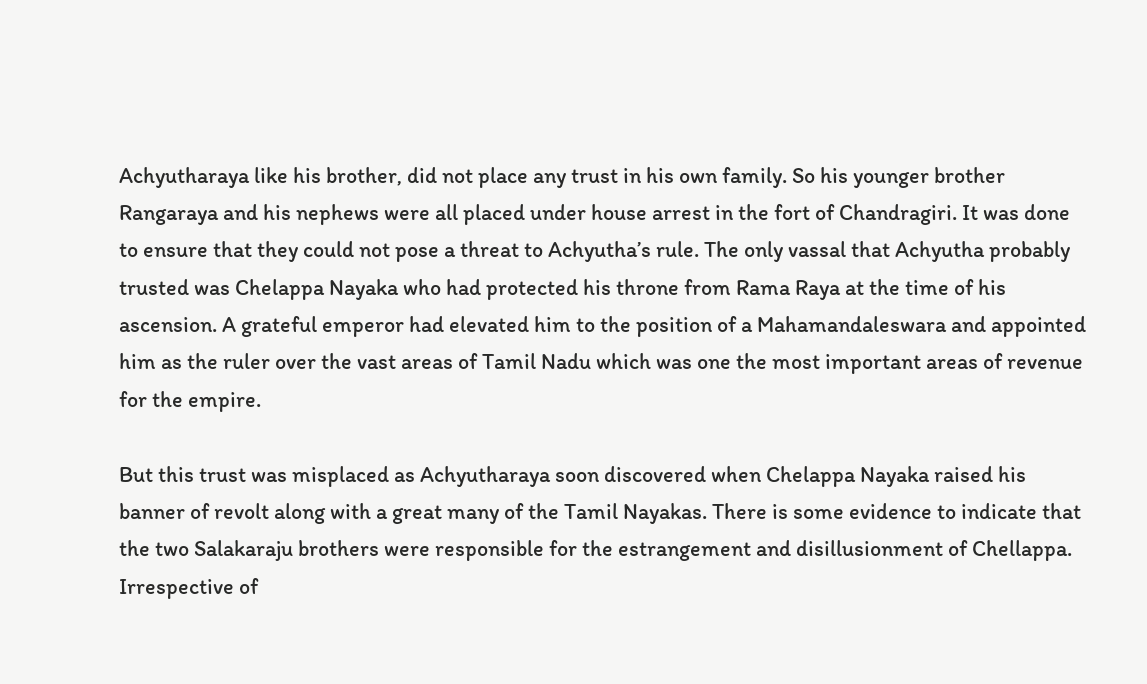Achyutharaya like his brother, did not place any trust in his own family. So his younger brother Rangaraya and his nephews were all placed under house arrest in the fort of Chandragiri. It was done to ensure that they could not pose a threat to Achyutha’s rule. The only vassal that Achyutha probably trusted was Chelappa Nayaka who had protected his throne from Rama Raya at the time of his ascension. A grateful emperor had elevated him to the position of a Mahamandaleswara and appointed him as the ruler over the vast areas of Tamil Nadu which was one the most important areas of revenue for the empire.

But this trust was misplaced as Achyutharaya soon discovered when Chelappa Nayaka raised his banner of revolt along with a great many of the Tamil Nayakas. There is some evidence to indicate that the two Salakaraju brothers were responsible for the estrangement and disillusionment of Chellappa. Irrespective of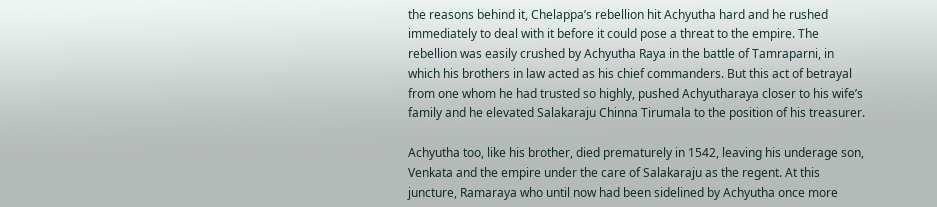the reasons behind it, Chelappa’s rebellion hit Achyutha hard and he rushed immediately to deal with it before it could pose a threat to the empire. The rebellion was easily crushed by Achyutha Raya in the battle of Tamraparni, in which his brothers in law acted as his chief commanders. But this act of betrayal from one whom he had trusted so highly, pushed Achyutharaya closer to his wife’s family and he elevated Salakaraju Chinna Tirumala to the position of his treasurer.

Achyutha too, like his brother, died prematurely in 1542, leaving his underage son, Venkata and the empire under the care of Salakaraju as the regent. At this juncture, Ramaraya who until now had been sidelined by Achyutha once more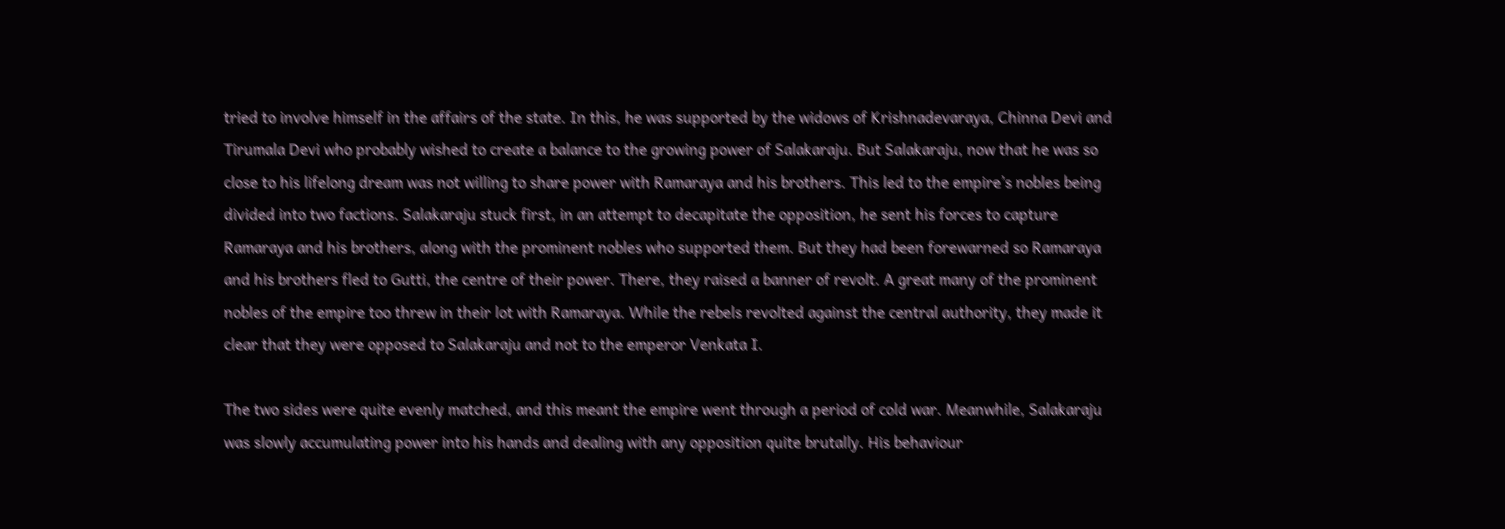tried to involve himself in the affairs of the state. In this, he was supported by the widows of Krishnadevaraya, Chinna Devi and Tirumala Devi who probably wished to create a balance to the growing power of Salakaraju. But Salakaraju, now that he was so close to his lifelong dream was not willing to share power with Ramaraya and his brothers. This led to the empire’s nobles being divided into two factions. Salakaraju stuck first, in an attempt to decapitate the opposition, he sent his forces to capture Ramaraya and his brothers, along with the prominent nobles who supported them. But they had been forewarned so Ramaraya and his brothers fled to Gutti, the centre of their power. There, they raised a banner of revolt. A great many of the prominent nobles of the empire too threw in their lot with Ramaraya. While the rebels revolted against the central authority, they made it clear that they were opposed to Salakaraju and not to the emperor Venkata I.

The two sides were quite evenly matched, and this meant the empire went through a period of cold war. Meanwhile, Salakaraju was slowly accumulating power into his hands and dealing with any opposition quite brutally. His behaviour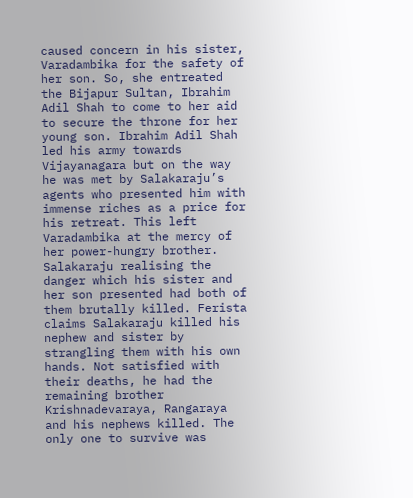caused concern in his sister, Varadambika for the safety of her son. So, she entreated the Bijapur Sultan, Ibrahim Adil Shah to come to her aid to secure the throne for her young son. Ibrahim Adil Shah led his army towards Vijayanagara but on the way he was met by Salakaraju’s agents who presented him with immense riches as a price for his retreat. This left Varadambika at the mercy of her power-hungry brother. Salakaraju realising the danger which his sister and her son presented had both of them brutally killed. Ferista claims Salakaraju killed his nephew and sister by strangling them with his own hands. Not satisfied with their deaths, he had the remaining brother Krishnadevaraya, Rangaraya and his nephews killed. The only one to survive was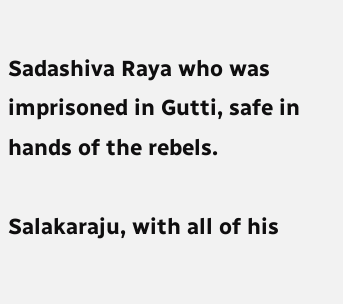Sadashiva Raya who was imprisoned in Gutti, safe in hands of the rebels.

Salakaraju, with all of his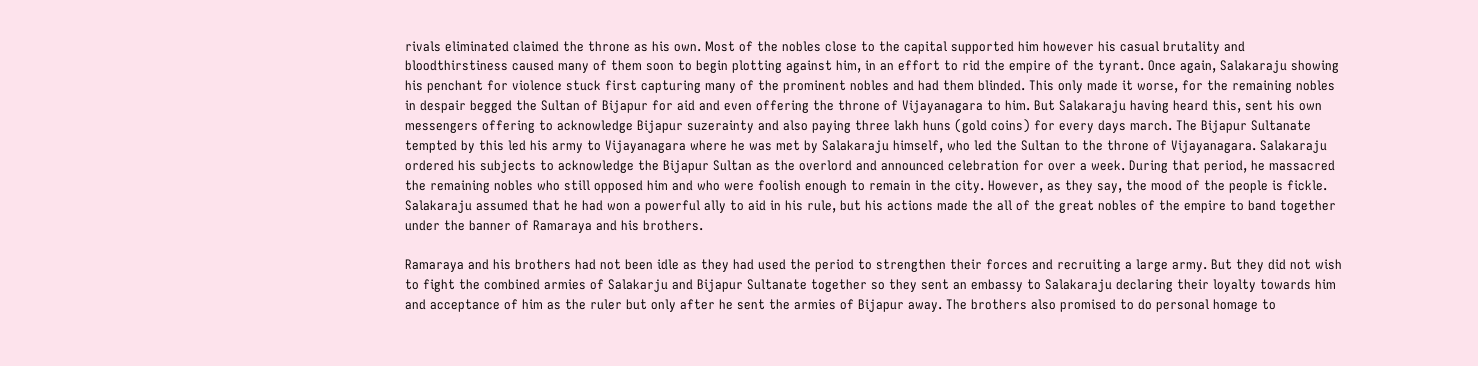rivals eliminated claimed the throne as his own. Most of the nobles close to the capital supported him however his casual brutality and bloodthirstiness caused many of them soon to begin plotting against him, in an effort to rid the empire of the tyrant. Once again, Salakaraju showing his penchant for violence stuck first capturing many of the prominent nobles and had them blinded. This only made it worse, for the remaining nobles in despair begged the Sultan of Bijapur for aid and even offering the throne of Vijayanagara to him. But Salakaraju having heard this, sent his own messengers offering to acknowledge Bijapur suzerainty and also paying three lakh huns (gold coins) for every days march. The Bijapur Sultanate tempted by this led his army to Vijayanagara where he was met by Salakaraju himself, who led the Sultan to the throne of Vijayanagara. Salakaraju ordered his subjects to acknowledge the Bijapur Sultan as the overlord and announced celebration for over a week. During that period, he massacred the remaining nobles who still opposed him and who were foolish enough to remain in the city. However, as they say, the mood of the people is fickle. Salakaraju assumed that he had won a powerful ally to aid in his rule, but his actions made the all of the great nobles of the empire to band together under the banner of Ramaraya and his brothers.

Ramaraya and his brothers had not been idle as they had used the period to strengthen their forces and recruiting a large army. But they did not wish to fight the combined armies of Salakarju and Bijapur Sultanate together so they sent an embassy to Salakaraju declaring their loyalty towards him and acceptance of him as the ruler but only after he sent the armies of Bijapur away. The brothers also promised to do personal homage to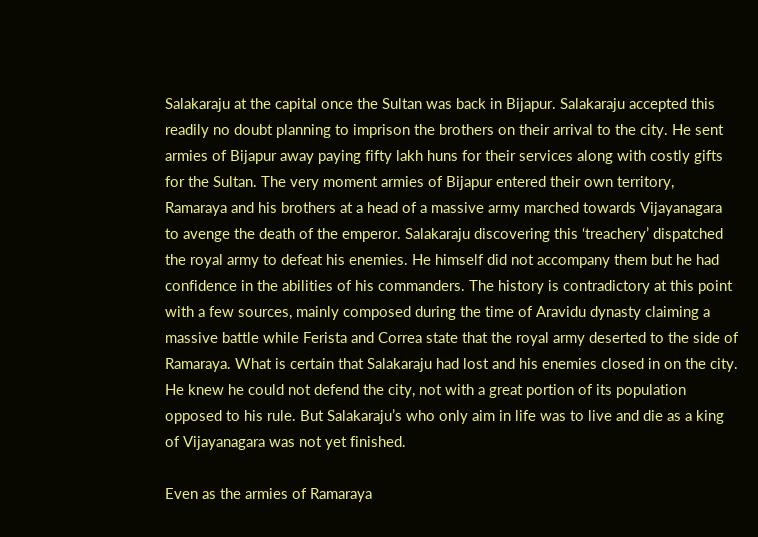Salakaraju at the capital once the Sultan was back in Bijapur. Salakaraju accepted this readily no doubt planning to imprison the brothers on their arrival to the city. He sent armies of Bijapur away paying fifty lakh huns for their services along with costly gifts for the Sultan. The very moment armies of Bijapur entered their own territory, Ramaraya and his brothers at a head of a massive army marched towards Vijayanagara to avenge the death of the emperor. Salakaraju discovering this ‘treachery’ dispatched the royal army to defeat his enemies. He himself did not accompany them but he had confidence in the abilities of his commanders. The history is contradictory at this point with a few sources, mainly composed during the time of Aravidu dynasty claiming a massive battle while Ferista and Correa state that the royal army deserted to the side of Ramaraya. What is certain that Salakaraju had lost and his enemies closed in on the city. He knew he could not defend the city, not with a great portion of its population opposed to his rule. But Salakaraju’s who only aim in life was to live and die as a king of Vijayanagara was not yet finished.

Even as the armies of Ramaraya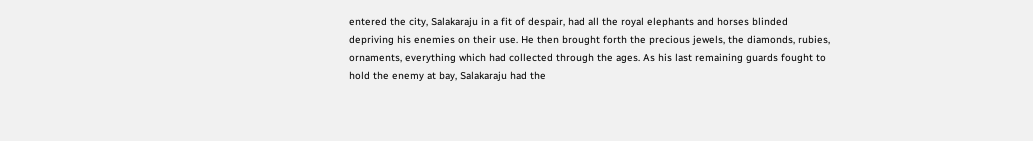entered the city, Salakaraju in a fit of despair, had all the royal elephants and horses blinded depriving his enemies on their use. He then brought forth the precious jewels, the diamonds, rubies, ornaments, everything which had collected through the ages. As his last remaining guards fought to hold the enemy at bay, Salakaraju had the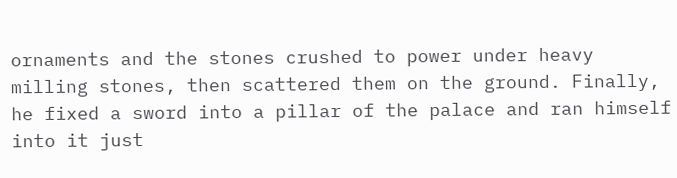ornaments and the stones crushed to power under heavy milling stones, then scattered them on the ground. Finally, he fixed a sword into a pillar of the palace and ran himself into it just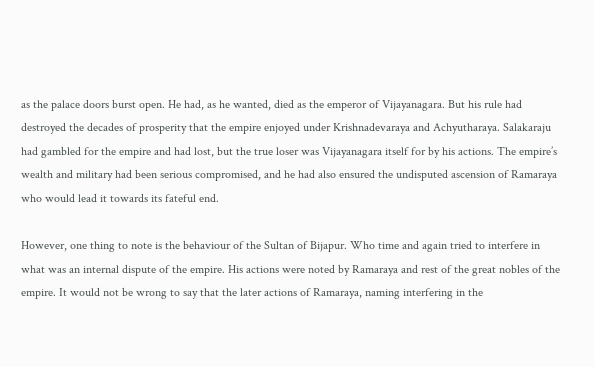as the palace doors burst open. He had, as he wanted, died as the emperor of Vijayanagara. But his rule had destroyed the decades of prosperity that the empire enjoyed under Krishnadevaraya and Achyutharaya. Salakaraju had gambled for the empire and had lost, but the true loser was Vijayanagara itself for by his actions. The empire’s wealth and military had been serious compromised, and he had also ensured the undisputed ascension of Ramaraya who would lead it towards its fateful end.

However, one thing to note is the behaviour of the Sultan of Bijapur. Who time and again tried to interfere in what was an internal dispute of the empire. His actions were noted by Ramaraya and rest of the great nobles of the empire. It would not be wrong to say that the later actions of Ramaraya, naming interfering in the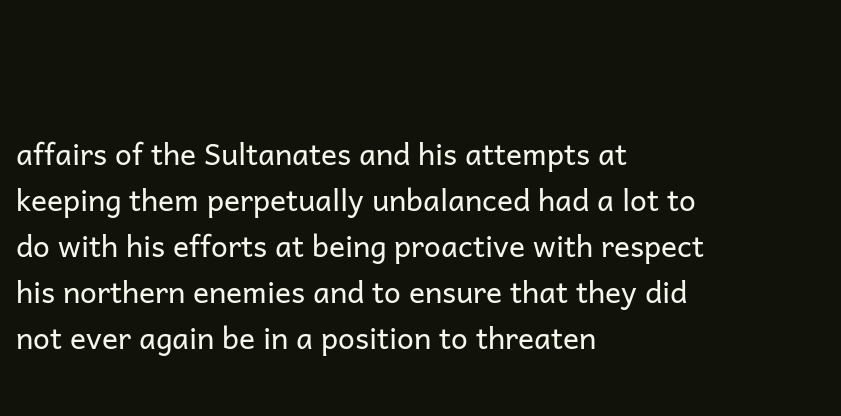affairs of the Sultanates and his attempts at keeping them perpetually unbalanced had a lot to do with his efforts at being proactive with respect his northern enemies and to ensure that they did not ever again be in a position to threaten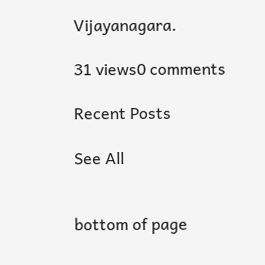Vijayanagara.

31 views0 comments

Recent Posts

See All


bottom of page